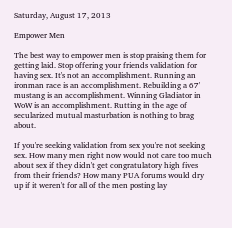Saturday, August 17, 2013

Empower Men

The best way to empower men is stop praising them for getting laid. Stop offering your friends validation for having sex. It's not an accomplishment. Running an ironman race is an accomplishment. Rebuilding a 67' mustang is an accomplishment. Winning Gladiator in WoW is an accomplishment. Rutting in the age of secularized mutual masturbation is nothing to brag about.

If you're seeking validation from sex you're not seeking sex. How many men right now would not care too much about sex if they didn't get congratulatory high fives from their friends? How many PUA forums would dry up if it weren't for all of the men posting lay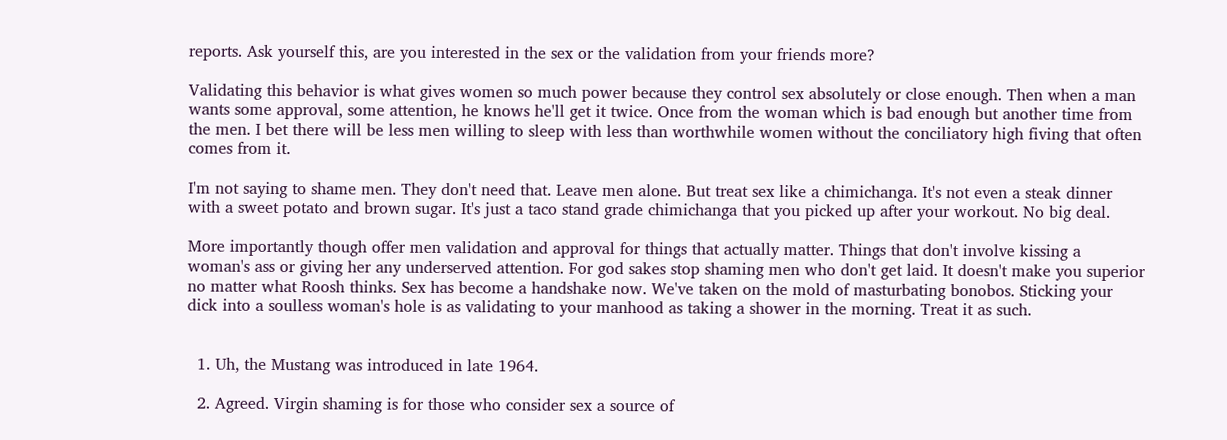reports. Ask yourself this, are you interested in the sex or the validation from your friends more?

Validating this behavior is what gives women so much power because they control sex absolutely or close enough. Then when a man wants some approval, some attention, he knows he'll get it twice. Once from the woman which is bad enough but another time from the men. I bet there will be less men willing to sleep with less than worthwhile women without the conciliatory high fiving that often comes from it.

I'm not saying to shame men. They don't need that. Leave men alone. But treat sex like a chimichanga. It's not even a steak dinner with a sweet potato and brown sugar. It's just a taco stand grade chimichanga that you picked up after your workout. No big deal.

More importantly though offer men validation and approval for things that actually matter. Things that don't involve kissing a woman's ass or giving her any underserved attention. For god sakes stop shaming men who don't get laid. It doesn't make you superior no matter what Roosh thinks. Sex has become a handshake now. We've taken on the mold of masturbating bonobos. Sticking your dick into a soulless woman's hole is as validating to your manhood as taking a shower in the morning. Treat it as such.


  1. Uh, the Mustang was introduced in late 1964.

  2. Agreed. Virgin shaming is for those who consider sex a source of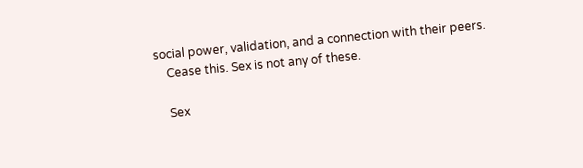social power, validation, and a connection with their peers.
    Cease this. Sex is not any of these.

    Sex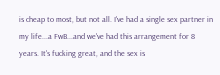is cheap to most, but not all. I've had a single sex partner in my life...a FwB...and we've had this arrangement for 8 years. It's fucking great, and the sex is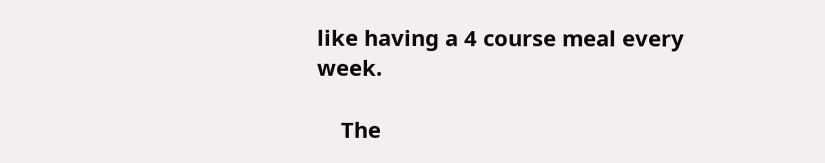like having a 4 course meal every week.

    The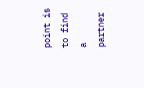point is to find a partner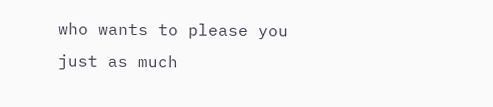who wants to please you just as much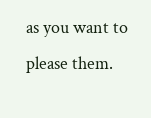as you want to please them.